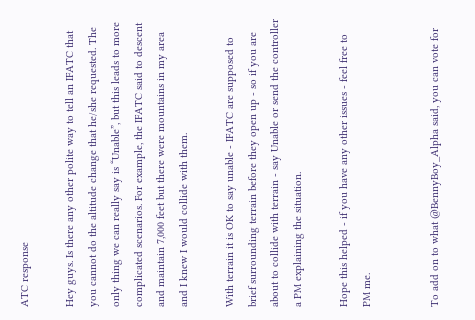ATC response

Hey guys. Is there any other polite way to tell an IFATC that you cannot do the altitude change that he/she requested. The only thing we can really say is “Unable”, but this leads to more complicated scenarios. For example, the IFATC said to descent and maintain 7,000 feet but there were mountains in my area and I knew I would collide with them.

With terrain it is OK to say unable - IFATC are supposed to brief surrounding terrain before they open up - so if you are about to collide with terrain - say Unable or send the controller a PM explaining the situation.

Hope this helped - if you have any other issues - feel free to PM me.


To add on to what @BennyBoy_Alpha said, you can vote for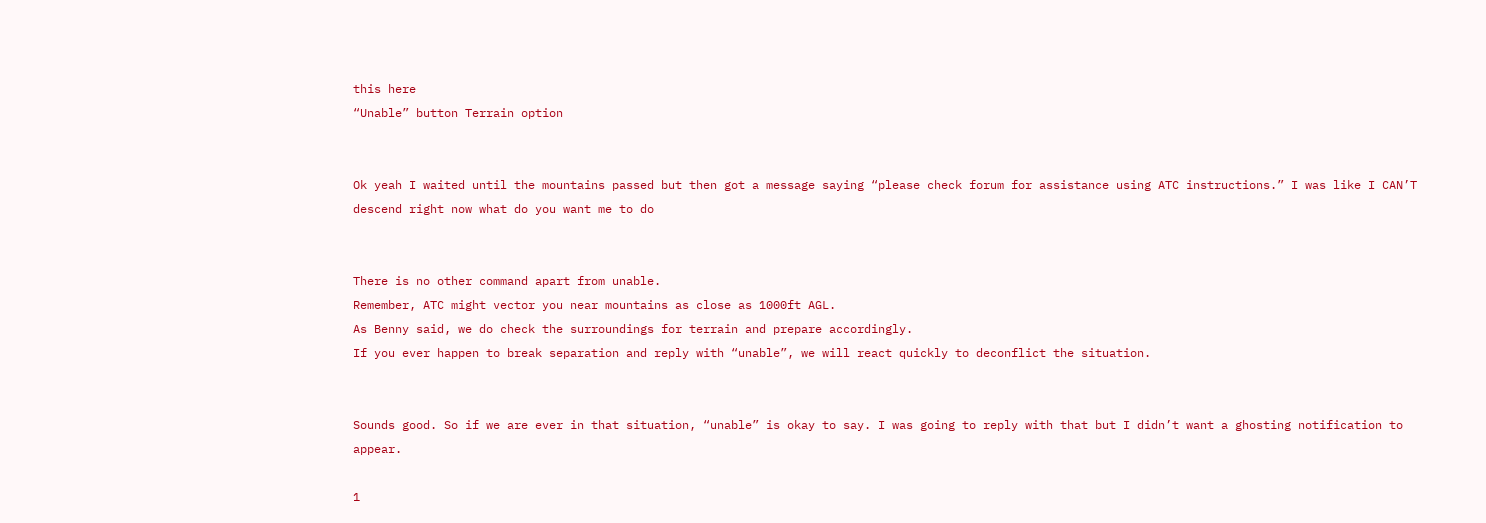this here
“Unable” button Terrain option


Ok yeah I waited until the mountains passed but then got a message saying “please check forum for assistance using ATC instructions.” I was like I CAN’T descend right now what do you want me to do


There is no other command apart from unable.
Remember, ATC might vector you near mountains as close as 1000ft AGL.
As Benny said, we do check the surroundings for terrain and prepare accordingly.
If you ever happen to break separation and reply with “unable”, we will react quickly to deconflict the situation.


Sounds good. So if we are ever in that situation, “unable” is okay to say. I was going to reply with that but I didn’t want a ghosting notification to appear.

1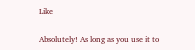Like

Absolutely! As long as you use it to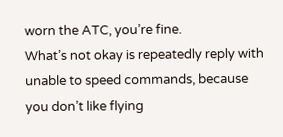worn the ATC, you’re fine.
What’s not okay is repeatedly reply with unable to speed commands, because you don’t like flying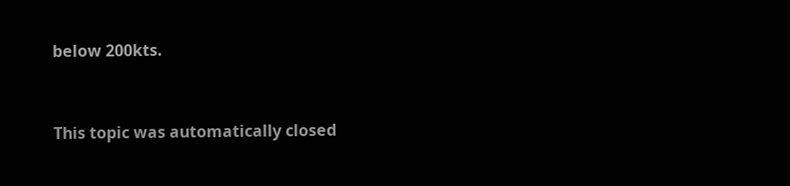below 200kts.


This topic was automatically closed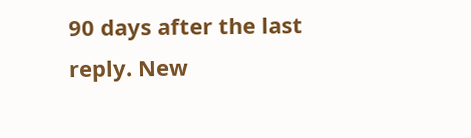90 days after the last reply. New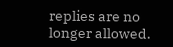replies are no longer allowed.